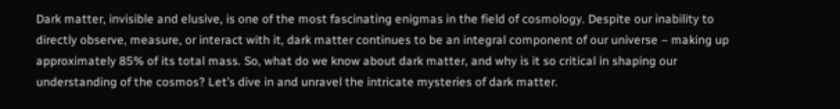Dark matter, invisible and elusive, is one of the most fascinating enigmas in the field of cosmology. Despite our inability to directly observe, measure, or interact with it, dark matter continues to be an integral component of our universe – making up approximately 85% of its total mass. So, what do we know about dark matter, and why is it so critical in shaping our understanding of the cosmos? Let’s dive in and unravel the intricate mysteries of dark matter.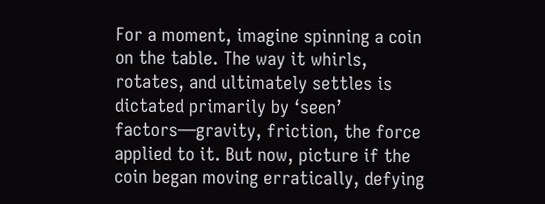For a moment, imagine spinning a coin on the table. The way it whirls, rotates, and ultimately settles is dictated primarily by ‘seen’ factors—gravity, friction, the force applied to it. But now, picture if the coin began moving erratically, defying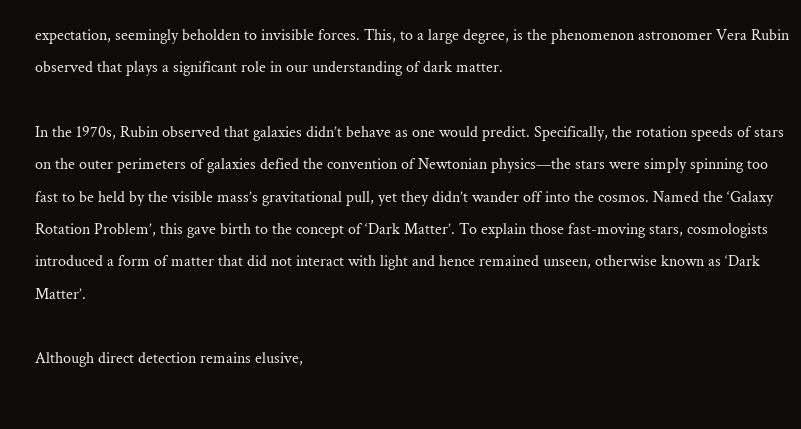expectation, seemingly beholden to invisible forces. This, to a large degree, is the phenomenon astronomer Vera Rubin observed that plays a significant role in our understanding of dark matter.

In the 1970s, Rubin observed that galaxies didn’t behave as one would predict. Specifically, the rotation speeds of stars on the outer perimeters of galaxies defied the convention of Newtonian physics—the stars were simply spinning too fast to be held by the visible mass’s gravitational pull, yet they didn’t wander off into the cosmos. Named the ‘Galaxy Rotation Problem’, this gave birth to the concept of ‘Dark Matter’. To explain those fast-moving stars, cosmologists introduced a form of matter that did not interact with light and hence remained unseen, otherwise known as ‘Dark Matter’.

Although direct detection remains elusive,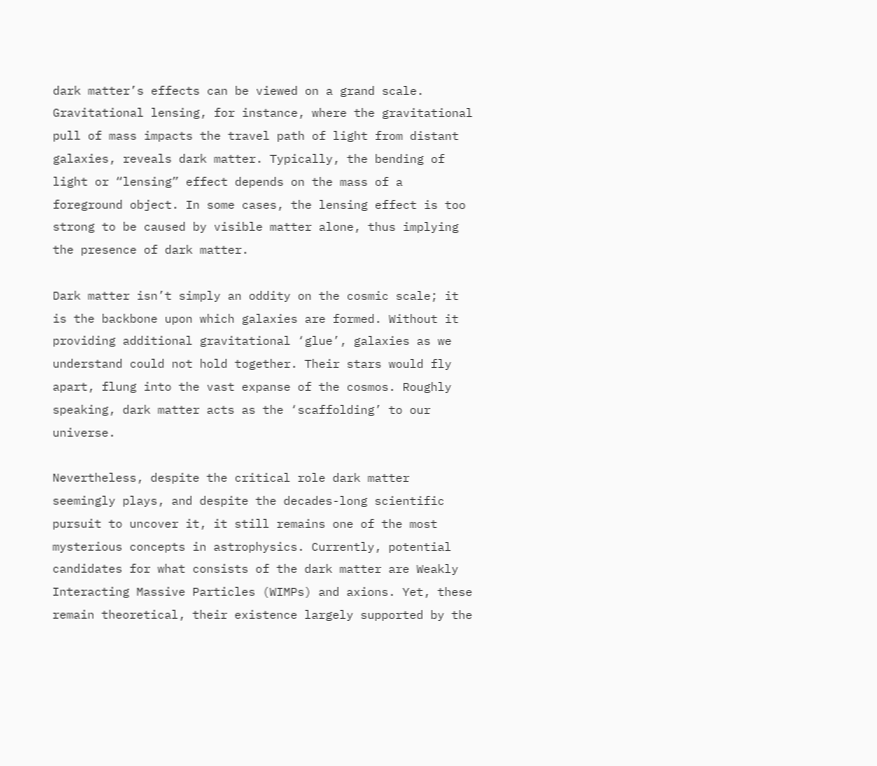dark matter’s effects can be viewed on a grand scale. Gravitational lensing, for instance, where the gravitational pull of mass impacts the travel path of light from distant galaxies, reveals dark matter. Typically, the bending of light or “lensing” effect depends on the mass of a foreground object. In some cases, the lensing effect is too strong to be caused by visible matter alone, thus implying the presence of dark matter.

Dark matter isn’t simply an oddity on the cosmic scale; it is the backbone upon which galaxies are formed. Without it providing additional gravitational ‘glue’, galaxies as we understand could not hold together. Their stars would fly apart, flung into the vast expanse of the cosmos. Roughly speaking, dark matter acts as the ‘scaffolding’ to our universe.

Nevertheless, despite the critical role dark matter seemingly plays, and despite the decades-long scientific pursuit to uncover it, it still remains one of the most mysterious concepts in astrophysics. Currently, potential candidates for what consists of the dark matter are Weakly Interacting Massive Particles (WIMPs) and axions. Yet, these remain theoretical, their existence largely supported by the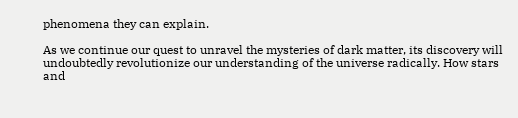phenomena they can explain.

As we continue our quest to unravel the mysteries of dark matter, its discovery will undoubtedly revolutionize our understanding of the universe radically. How stars and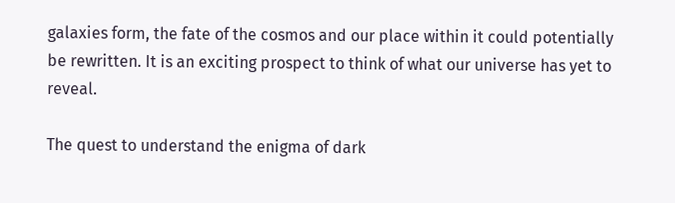galaxies form, the fate of the cosmos and our place within it could potentially be rewritten. It is an exciting prospect to think of what our universe has yet to reveal.

The quest to understand the enigma of dark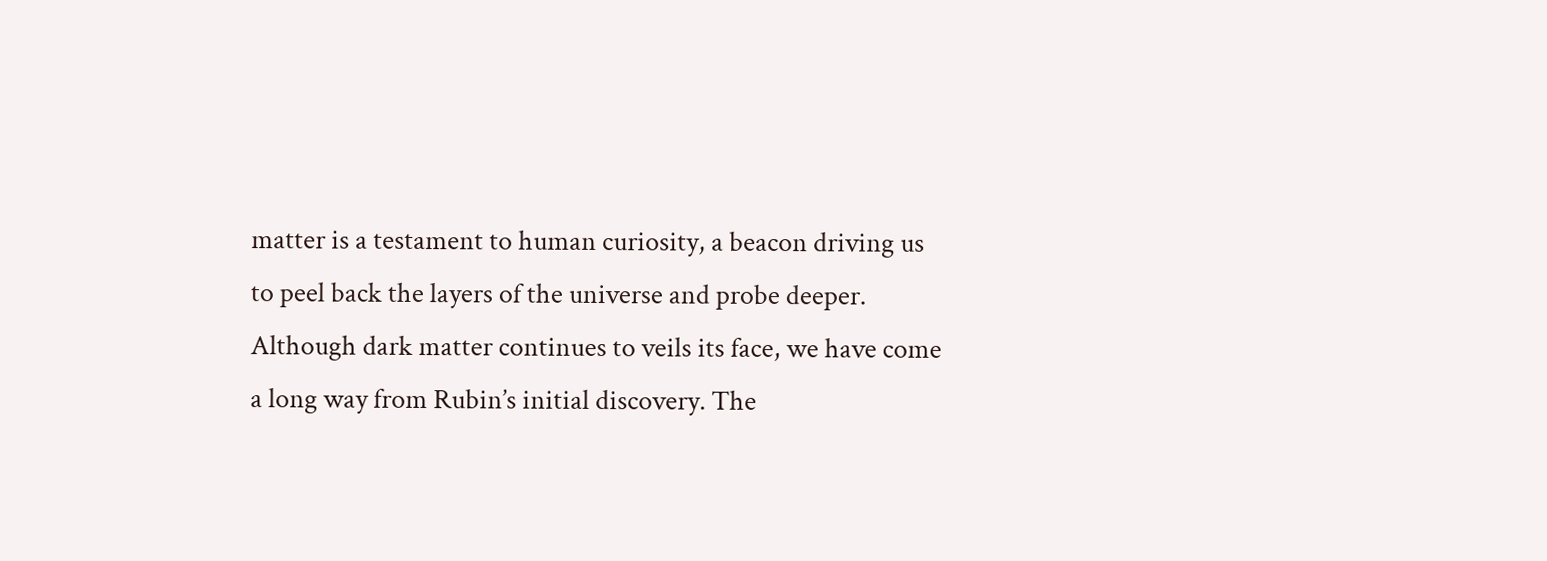matter is a testament to human curiosity, a beacon driving us to peel back the layers of the universe and probe deeper. Although dark matter continues to veils its face, we have come a long way from Rubin’s initial discovery. The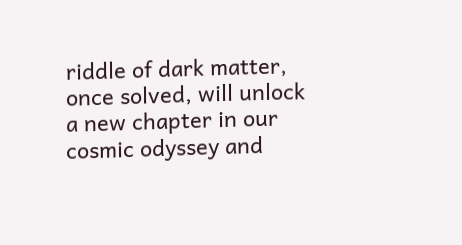riddle of dark matter, once solved, will unlock a new chapter in our cosmic odyssey and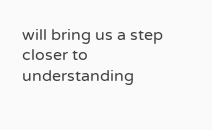will bring us a step closer to understanding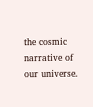the cosmic narrative of our universe.